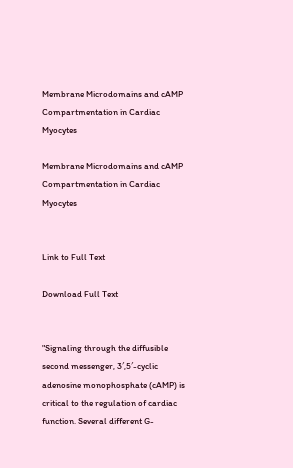Membrane Microdomains and cAMP Compartmentation in Cardiac Myocytes

Membrane Microdomains and cAMP Compartmentation in Cardiac Myocytes


Link to Full Text

Download Full Text


"Signaling through the diffusible second messenger, 3′,5′-cyclic adenosine monophosphate (cAMP) is critical to the regulation of cardiac function. Several different G-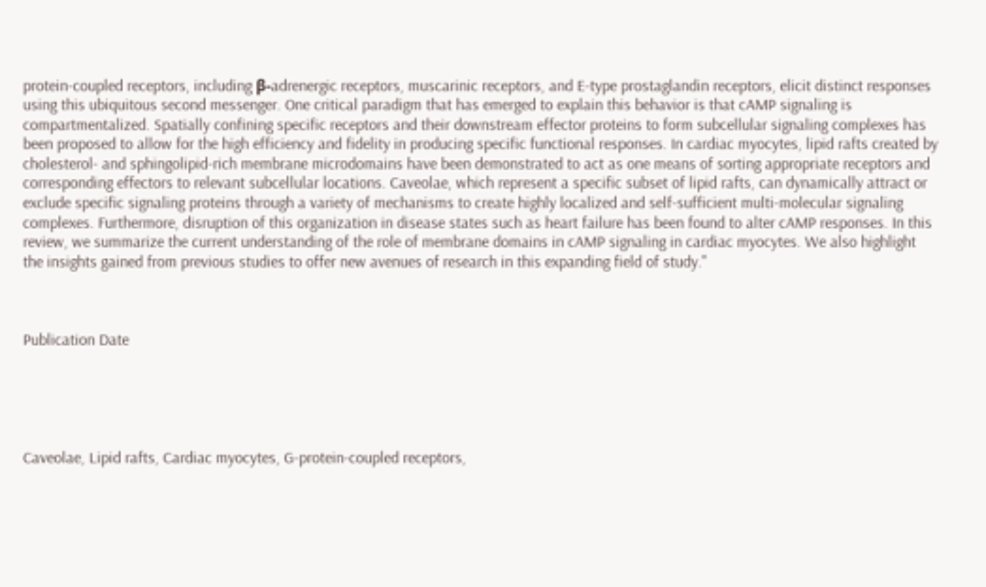protein-coupled receptors, including β-adrenergic receptors, muscarinic receptors, and E-type prostaglandin receptors, elicit distinct responses using this ubiquitous second messenger. One critical paradigm that has emerged to explain this behavior is that cAMP signaling is compartmentalized. Spatially confining specific receptors and their downstream effector proteins to form subcellular signaling complexes has been proposed to allow for the high efficiency and fidelity in producing specific functional responses. In cardiac myocytes, lipid rafts created by cholesterol- and sphingolipid-rich membrane microdomains have been demonstrated to act as one means of sorting appropriate receptors and corresponding effectors to relevant subcellular locations. Caveolae, which represent a specific subset of lipid rafts, can dynamically attract or exclude specific signaling proteins through a variety of mechanisms to create highly localized and self-sufficient multi-molecular signaling complexes. Furthermore, disruption of this organization in disease states such as heart failure has been found to alter cAMP responses. In this review, we summarize the current understanding of the role of membrane domains in cAMP signaling in cardiac myocytes. We also highlight the insights gained from previous studies to offer new avenues of research in this expanding field of study."



Publication Date





Caveolae, Lipid rafts, Cardiac myocytes, G-protein-coupled receptors,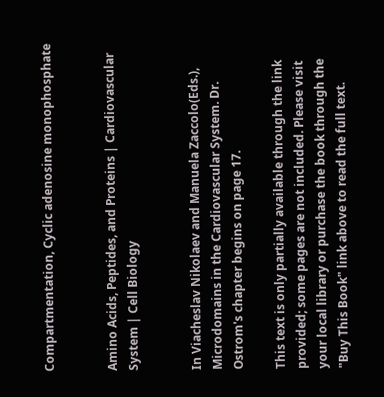Compartmentation, Cyclic adenosine monophosphate


Amino Acids, Peptides, and Proteins | Cardiovascular System | Cell Biology


In Viacheslav Nikolaev and Manuela Zaccolo(Eds.), Microdomains in the Cardiovascular System. Dr. Ostrom's chapter begins on page 17.

This text is only partially available through the link provided; some pages are not included. Please visit your local library or purchase the book through the "Buy This Book" link above to read the full text.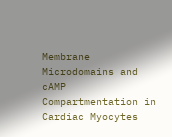Membrane Microdomains and cAMP Compartmentation in Cardiac Myocytes